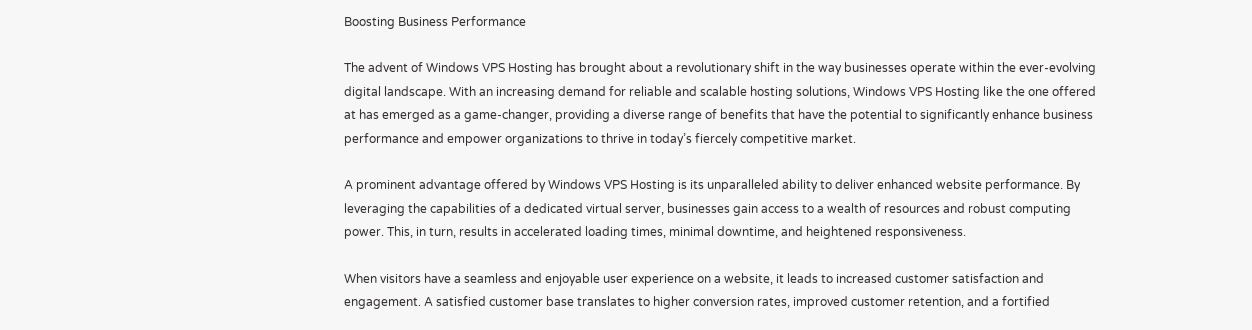Boosting Business Performance

The advent of Windows VPS Hosting has brought about a revolutionary shift in the way businesses operate within the ever-evolving digital landscape. With an increasing demand for reliable and scalable hosting solutions, Windows VPS Hosting like the one offered at has emerged as a game-changer, providing a diverse range of benefits that have the potential to significantly enhance business performance and empower organizations to thrive in today’s fiercely competitive market.

A prominent advantage offered by Windows VPS Hosting is its unparalleled ability to deliver enhanced website performance. By leveraging the capabilities of a dedicated virtual server, businesses gain access to a wealth of resources and robust computing power. This, in turn, results in accelerated loading times, minimal downtime, and heightened responsiveness.

When visitors have a seamless and enjoyable user experience on a website, it leads to increased customer satisfaction and engagement. A satisfied customer base translates to higher conversion rates, improved customer retention, and a fortified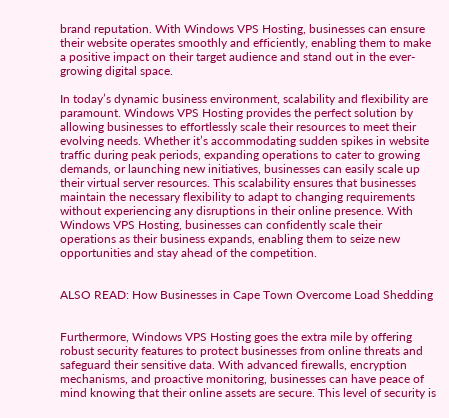brand reputation. With Windows VPS Hosting, businesses can ensure their website operates smoothly and efficiently, enabling them to make a positive impact on their target audience and stand out in the ever-growing digital space.

In today’s dynamic business environment, scalability and flexibility are paramount. Windows VPS Hosting provides the perfect solution by allowing businesses to effortlessly scale their resources to meet their evolving needs. Whether it’s accommodating sudden spikes in website traffic during peak periods, expanding operations to cater to growing demands, or launching new initiatives, businesses can easily scale up their virtual server resources. This scalability ensures that businesses maintain the necessary flexibility to adapt to changing requirements without experiencing any disruptions in their online presence. With Windows VPS Hosting, businesses can confidently scale their operations as their business expands, enabling them to seize new opportunities and stay ahead of the competition.


ALSO READ: How Businesses in Cape Town Overcome Load Shedding


Furthermore, Windows VPS Hosting goes the extra mile by offering robust security features to protect businesses from online threats and safeguard their sensitive data. With advanced firewalls, encryption mechanisms, and proactive monitoring, businesses can have peace of mind knowing that their online assets are secure. This level of security is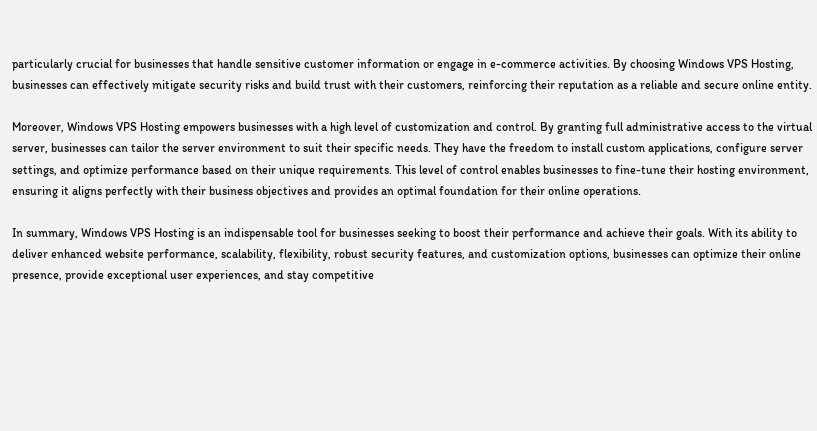particularly crucial for businesses that handle sensitive customer information or engage in e-commerce activities. By choosing Windows VPS Hosting, businesses can effectively mitigate security risks and build trust with their customers, reinforcing their reputation as a reliable and secure online entity.

Moreover, Windows VPS Hosting empowers businesses with a high level of customization and control. By granting full administrative access to the virtual server, businesses can tailor the server environment to suit their specific needs. They have the freedom to install custom applications, configure server settings, and optimize performance based on their unique requirements. This level of control enables businesses to fine-tune their hosting environment, ensuring it aligns perfectly with their business objectives and provides an optimal foundation for their online operations.

In summary, Windows VPS Hosting is an indispensable tool for businesses seeking to boost their performance and achieve their goals. With its ability to deliver enhanced website performance, scalability, flexibility, robust security features, and customization options, businesses can optimize their online presence, provide exceptional user experiences, and stay competitive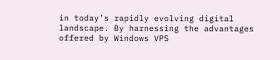in today’s rapidly evolving digital landscape. By harnessing the advantages offered by Windows VPS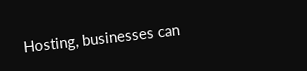Hosting, businesses can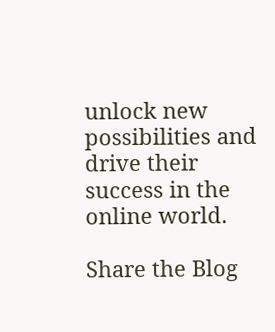unlock new possibilities and drive their success in the online world.

Share the Blog